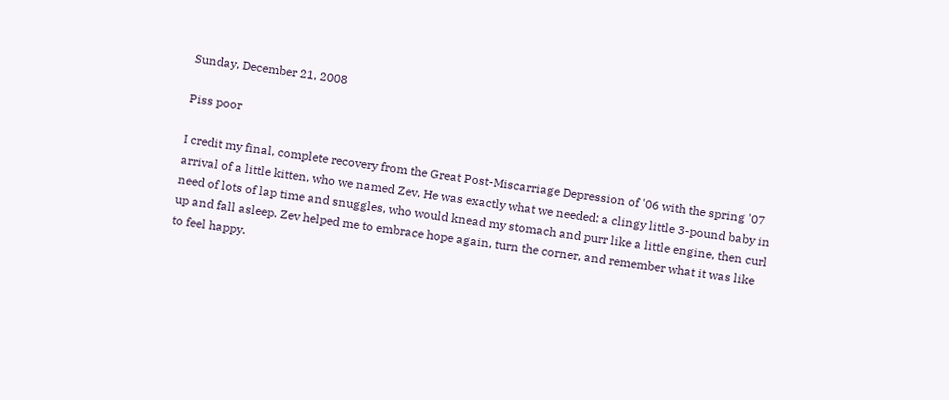Sunday, December 21, 2008

Piss poor

I credit my final, complete recovery from the Great Post-Miscarriage Depression of '06 with the spring '07 arrival of a little kitten, who we named Zev. He was exactly what we needed: a clingy little 3-pound baby in need of lots of lap time and snuggles, who would knead my stomach and purr like a little engine, then curl up and fall asleep. Zev helped me to embrace hope again, turn the corner, and remember what it was like to feel happy.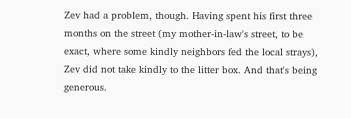Zev had a problem, though. Having spent his first three months on the street (my mother-in-law's street, to be exact, where some kindly neighbors fed the local strays), Zev did not take kindly to the litter box. And that's being generous.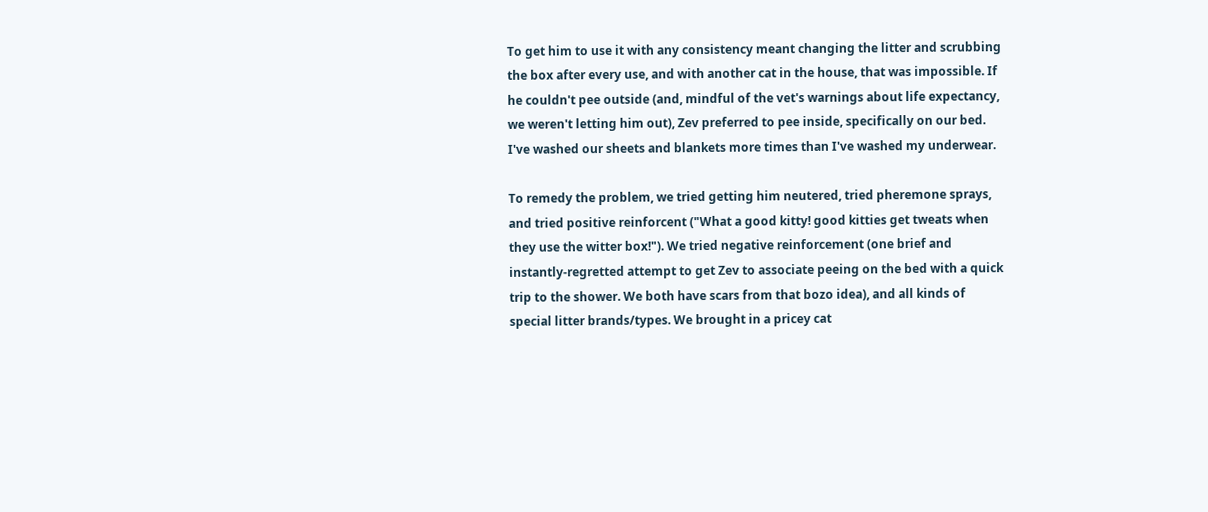To get him to use it with any consistency meant changing the litter and scrubbing the box after every use, and with another cat in the house, that was impossible. If he couldn't pee outside (and, mindful of the vet's warnings about life expectancy, we weren't letting him out), Zev preferred to pee inside, specifically on our bed. I've washed our sheets and blankets more times than I've washed my underwear.

To remedy the problem, we tried getting him neutered, tried pheremone sprays, and tried positive reinforcent ("What a good kitty! good kitties get tweats when they use the witter box!"). We tried negative reinforcement (one brief and instantly-regretted attempt to get Zev to associate peeing on the bed with a quick trip to the shower. We both have scars from that bozo idea), and all kinds of special litter brands/types. We brought in a pricey cat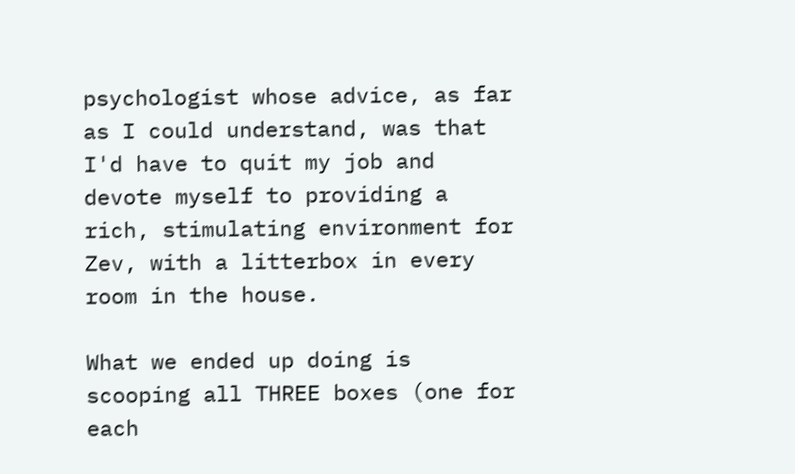psychologist whose advice, as far as I could understand, was that I'd have to quit my job and devote myself to providing a rich, stimulating environment for Zev, with a litterbox in every room in the house.

What we ended up doing is scooping all THREE boxes (one for each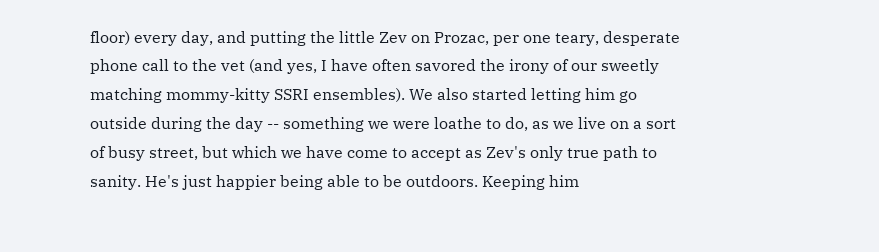floor) every day, and putting the little Zev on Prozac, per one teary, desperate phone call to the vet (and yes, I have often savored the irony of our sweetly matching mommy-kitty SSRI ensembles). We also started letting him go outside during the day -- something we were loathe to do, as we live on a sort of busy street, but which we have come to accept as Zev's only true path to sanity. He's just happier being able to be outdoors. Keeping him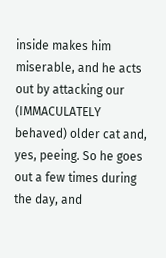inside makes him miserable, and he acts out by attacking our (IMMACULATELY behaved) older cat and, yes, peeing. So he goes out a few times during the day, and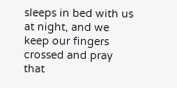sleeps in bed with us at night, and we keep our fingers crossed and pray that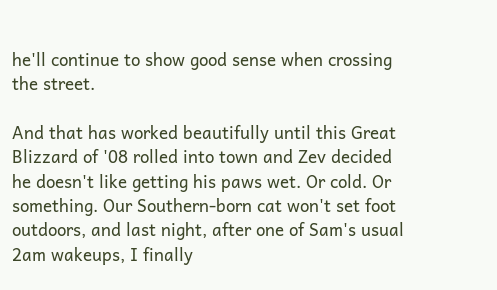he'll continue to show good sense when crossing the street.

And that has worked beautifully until this Great Blizzard of '08 rolled into town and Zev decided he doesn't like getting his paws wet. Or cold. Or something. Our Southern-born cat won't set foot outdoors, and last night, after one of Sam's usual 2am wakeups, I finally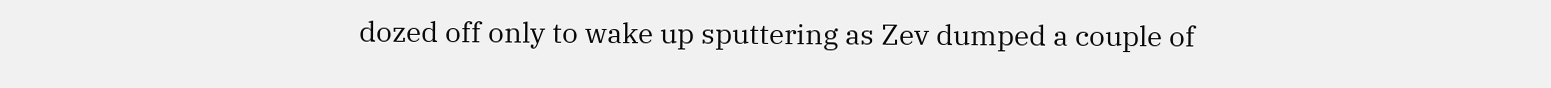dozed off only to wake up sputtering as Zev dumped a couple of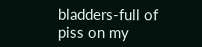bladders-full of piss on my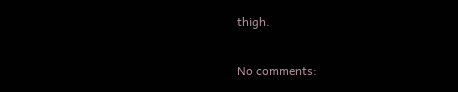thigh.

No comments: